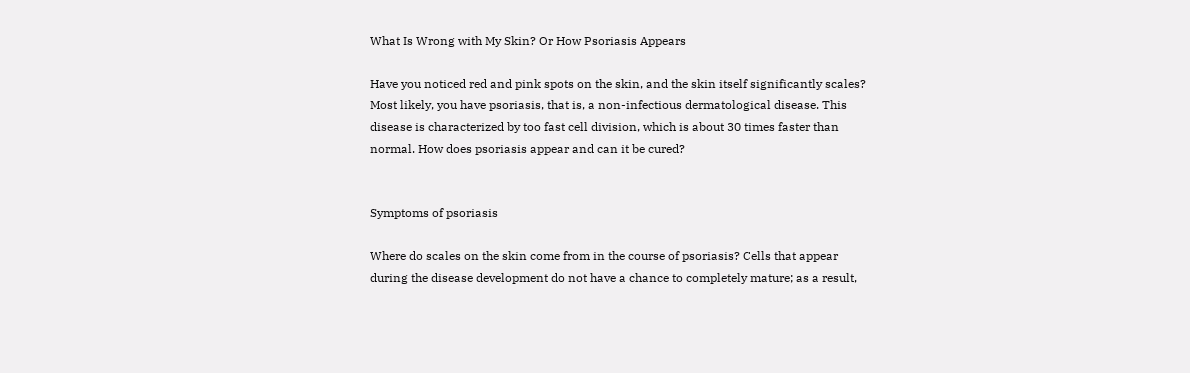What Is Wrong with My Skin? Or How Psoriasis Appears

Have you noticed red and pink spots on the skin, and the skin itself significantly scales? Most likely, you have psoriasis, that is, a non-infectious dermatological disease. This disease is characterized by too fast cell division, which is about 30 times faster than normal. How does psoriasis appear and can it be cured?


Symptoms of psoriasis

Where do scales on the skin come from in the course of psoriasis? Cells that appear during the disease development do not have a chance to completely mature; as a result,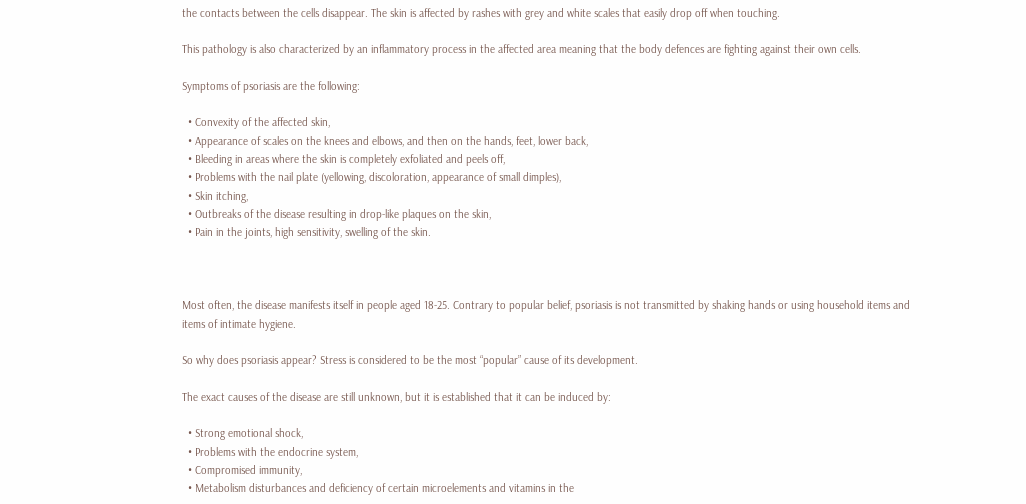the contacts between the cells disappear. The skin is affected by rashes with grey and white scales that easily drop off when touching.

This pathology is also characterized by an inflammatory process in the affected area meaning that the body defences are fighting against their own cells.

Symptoms of psoriasis are the following:

  • Convexity of the affected skin,
  • Appearance of scales on the knees and elbows, and then on the hands, feet, lower back,
  • Bleeding in areas where the skin is completely exfoliated and peels off,
  • Problems with the nail plate (yellowing, discoloration, appearance of small dimples),
  • Skin itching,
  • Outbreaks of the disease resulting in drop-like plaques on the skin,
  • Pain in the joints, high sensitivity, swelling of the skin.



Most often, the disease manifests itself in people aged 18-25. Contrary to popular belief, psoriasis is not transmitted by shaking hands or using household items and items of intimate hygiene.

So why does psoriasis appear? Stress is considered to be the most “popular” cause of its development.

The exact causes of the disease are still unknown, but it is established that it can be induced by:

  • Strong emotional shock,
  • Problems with the endocrine system,
  • Compromised immunity,
  • Metabolism disturbances and deficiency of certain microelements and vitamins in the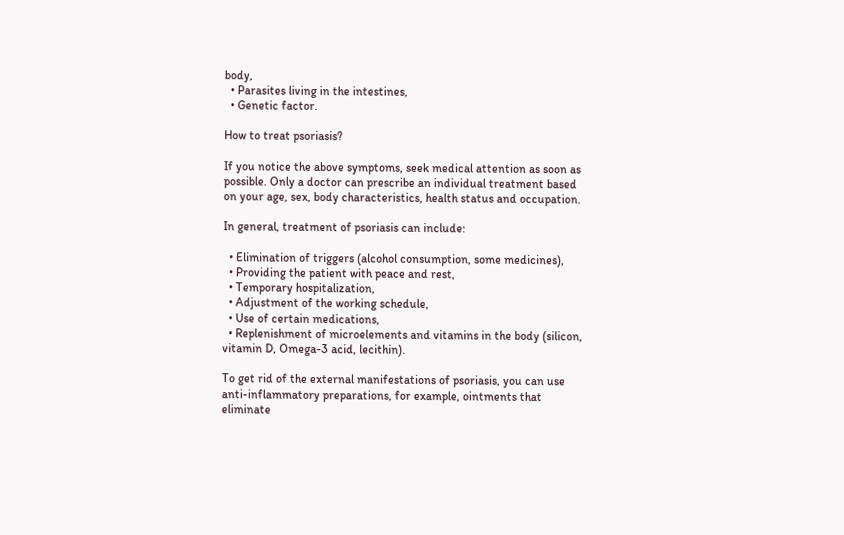body,
  • Parasites living in the intestines,
  • Genetic factor.

How to treat psoriasis?

If you notice the above symptoms, seek medical attention as soon as possible. Only a doctor can prescribe an individual treatment based on your age, sex, body characteristics, health status and occupation.

In general, treatment of psoriasis can include:

  • Elimination of triggers (alcohol consumption, some medicines),
  • Providing the patient with peace and rest,
  • Temporary hospitalization,
  • Adjustment of the working schedule,
  • Use of certain medications,
  • Replenishment of microelements and vitamins in the body (silicon, vitamin D, Omega-3 acid, lecithin).

To get rid of the external manifestations of psoriasis, you can use anti-inflammatory preparations, for example, ointments that eliminate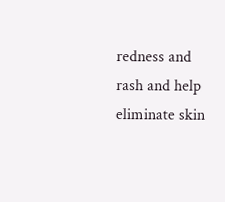redness and rash and help eliminate skin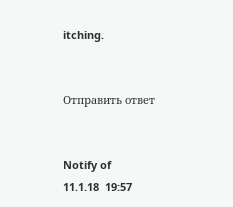itching.


Отправить ответ


Notify of
11.1.18  19:57